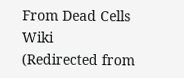From Dead Cells Wiki
(Redirected from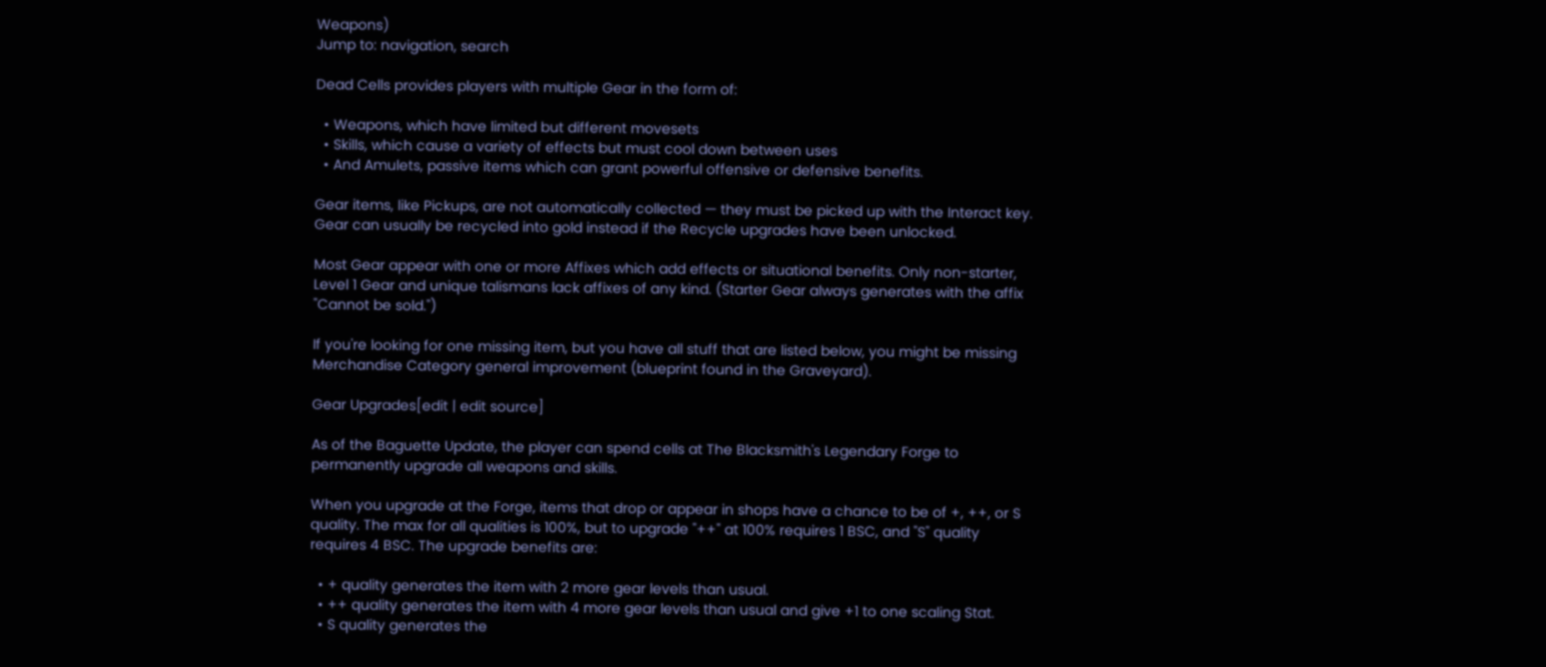Weapons)
Jump to: navigation, search

Dead Cells provides players with multiple Gear in the form of:

  • Weapons, which have limited but different movesets
  • Skills, which cause a variety of effects but must cool down between uses
  • And Amulets, passive items which can grant powerful offensive or defensive benefits.

Gear items, like Pickups, are not automatically collected — they must be picked up with the Interact key. Gear can usually be recycled into gold instead if the Recycle upgrades have been unlocked.

Most Gear appear with one or more Affixes which add effects or situational benefits. Only non-starter, Level 1 Gear and unique talismans lack affixes of any kind. (Starter Gear always generates with the affix "Cannot be sold.")

If you're looking for one missing item, but you have all stuff that are listed below, you might be missing Merchandise Category general improvement (blueprint found in the Graveyard).

Gear Upgrades[edit | edit source]

As of the Baguette Update, the player can spend cells at The Blacksmith's Legendary Forge to permanently upgrade all weapons and skills.

When you upgrade at the Forge, items that drop or appear in shops have a chance to be of +, ++, or S quality. The max for all qualities is 100%, but to upgrade "++" at 100% requires 1 BSC, and "S" quality requires 4 BSC. The upgrade benefits are:

  • + quality generates the item with 2 more gear levels than usual.
  • ++ quality generates the item with 4 more gear levels than usual and give +1 to one scaling Stat.
  • S quality generates the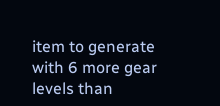item to generate with 6 more gear levels than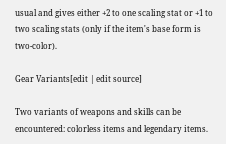usual and gives either +2 to one scaling stat or +1 to two scaling stats (only if the item's base form is two-color).

Gear Variants[edit | edit source]

Two variants of weapons and skills can be encountered: colorless items and legendary items.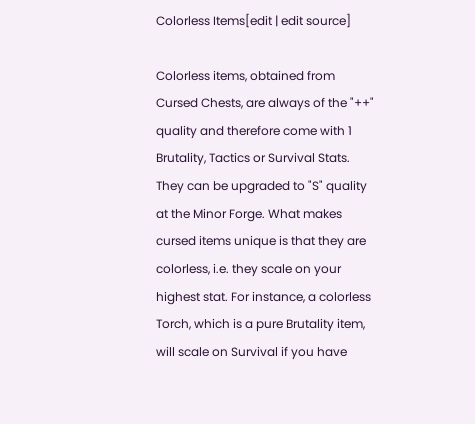Colorless Items[edit | edit source]

Colorless items, obtained from Cursed Chests, are always of the "++" quality and therefore come with 1 Brutality, Tactics or Survival Stats. They can be upgraded to "S" quality at the Minor Forge. What makes cursed items unique is that they are colorless, i.e. they scale on your highest stat. For instance, a colorless Torch, which is a pure Brutality item, will scale on Survival if you have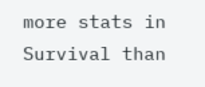more stats in Survival than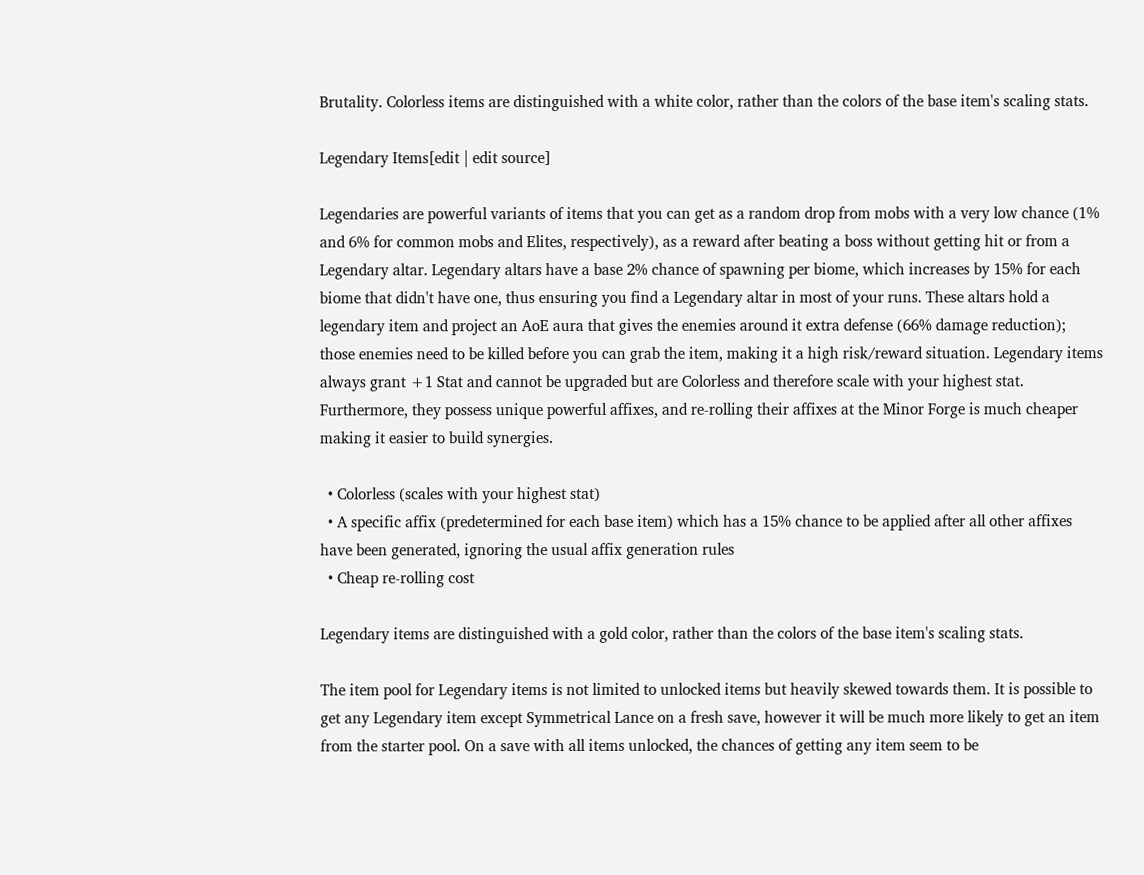Brutality. Colorless items are distinguished with a white color, rather than the colors of the base item's scaling stats.

Legendary Items[edit | edit source]

Legendaries are powerful variants of items that you can get as a random drop from mobs with a very low chance (1% and 6% for common mobs and Elites, respectively), as a reward after beating a boss without getting hit or from a Legendary altar. Legendary altars have a base 2% chance of spawning per biome, which increases by 15% for each biome that didn't have one, thus ensuring you find a Legendary altar in most of your runs. These altars hold a legendary item and project an AoE aura that gives the enemies around it extra defense (66% damage reduction); those enemies need to be killed before you can grab the item, making it a high risk/reward situation. Legendary items always grant +1 Stat and cannot be upgraded but are Colorless and therefore scale with your highest stat. Furthermore, they possess unique powerful affixes, and re-rolling their affixes at the Minor Forge is much cheaper making it easier to build synergies.

  • Colorless (scales with your highest stat)
  • A specific affix (predetermined for each base item) which has a 15% chance to be applied after all other affixes have been generated, ignoring the usual affix generation rules
  • Cheap re-rolling cost

Legendary items are distinguished with a gold color, rather than the colors of the base item's scaling stats.

The item pool for Legendary items is not limited to unlocked items but heavily skewed towards them. It is possible to get any Legendary item except Symmetrical Lance on a fresh save, however it will be much more likely to get an item from the starter pool. On a save with all items unlocked, the chances of getting any item seem to be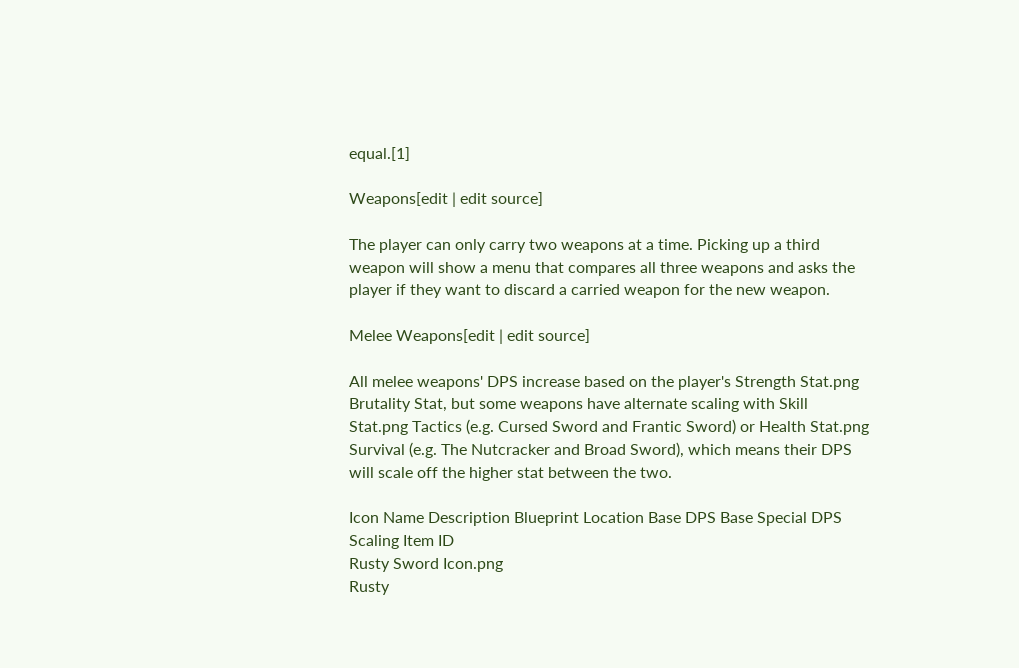equal.[1]

Weapons[edit | edit source]

The player can only carry two weapons at a time. Picking up a third weapon will show a menu that compares all three weapons and asks the player if they want to discard a carried weapon for the new weapon.

Melee Weapons[edit | edit source]

All melee weapons' DPS increase based on the player's Strength Stat.png Brutality Stat, but some weapons have alternate scaling with Skill Stat.png Tactics (e.g. Cursed Sword and Frantic Sword) or Health Stat.png Survival (e.g. The Nutcracker and Broad Sword), which means their DPS will scale off the higher stat between the two.

Icon Name Description Blueprint Location Base DPS Base Special DPS Scaling Item ID
Rusty Sword Icon.png
Rusty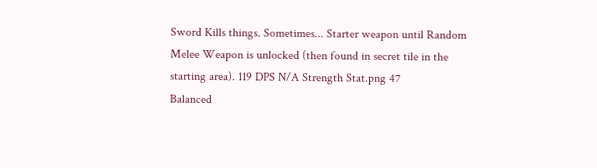Sword Kills things. Sometimes... Starter weapon until Random Melee Weapon is unlocked (then found in secret tile in the starting area). 119 DPS N/A Strength Stat.png 47
Balanced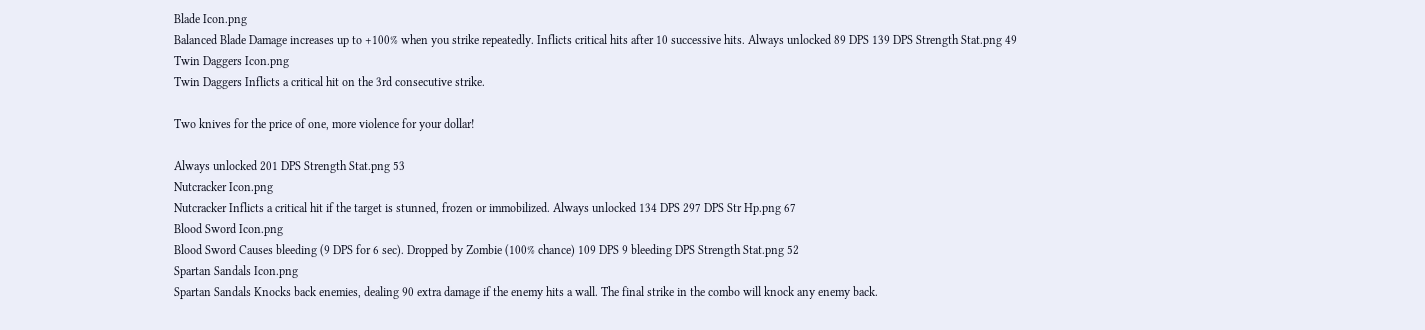Blade Icon.png
Balanced Blade Damage increases up to +100% when you strike repeatedly. Inflicts critical hits after 10 successive hits. Always unlocked 89 DPS 139 DPS Strength Stat.png 49
Twin Daggers Icon.png
Twin Daggers Inflicts a critical hit on the 3rd consecutive strike.

Two knives for the price of one, more violence for your dollar!

Always unlocked 201 DPS Strength Stat.png 53
Nutcracker Icon.png
Nutcracker Inflicts a critical hit if the target is stunned, frozen or immobilized. Always unlocked 134 DPS 297 DPS Str Hp.png 67
Blood Sword Icon.png
Blood Sword Causes bleeding (9 DPS for 6 sec). Dropped by Zombie (100% chance) 109 DPS 9 bleeding DPS Strength Stat.png 52
Spartan Sandals Icon.png
Spartan Sandals Knocks back enemies, dealing 90 extra damage if the enemy hits a wall. The final strike in the combo will knock any enemy back.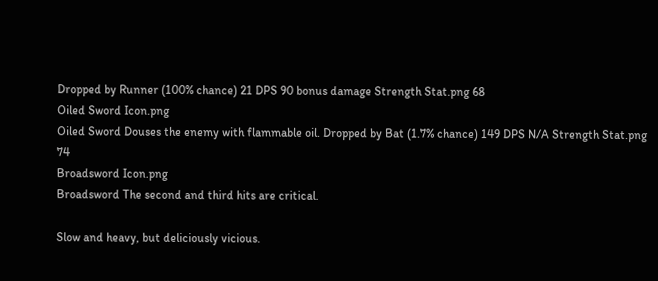Dropped by Runner (100% chance) 21 DPS 90 bonus damage Strength Stat.png 68
Oiled Sword Icon.png
Oiled Sword Douses the enemy with flammable oil. Dropped by Bat (1.7% chance) 149 DPS N/A Strength Stat.png 74
Broadsword Icon.png
Broadsword The second and third hits are critical.

Slow and heavy, but deliciously vicious.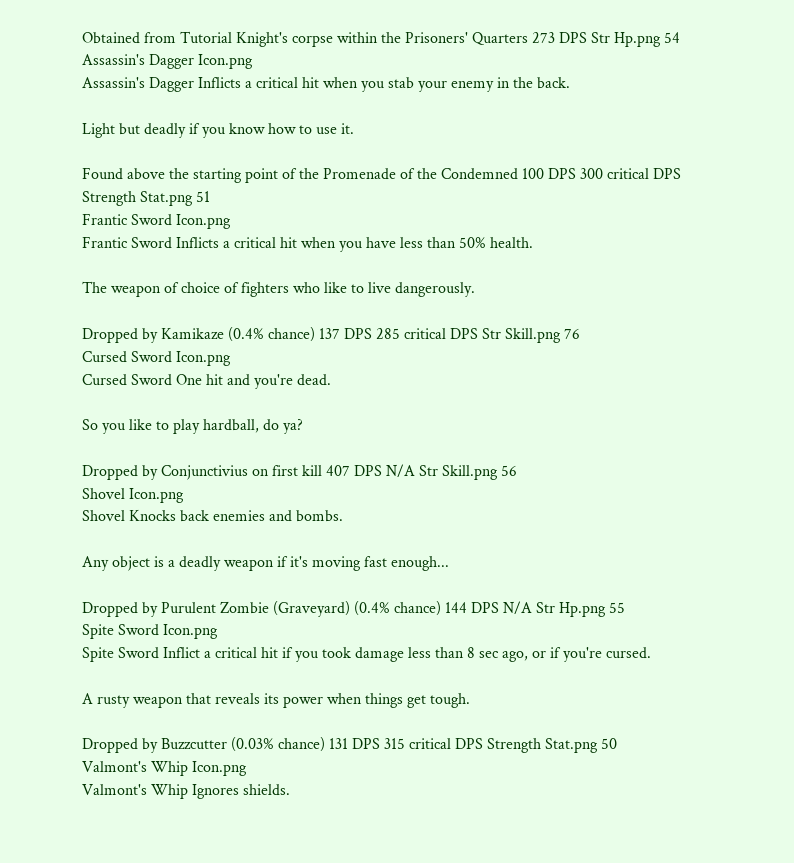Obtained from Tutorial Knight's corpse within the Prisoners' Quarters 273 DPS Str Hp.png 54
Assassin's Dagger Icon.png
Assassin's Dagger Inflicts a critical hit when you stab your enemy in the back.

Light but deadly if you know how to use it.

Found above the starting point of the Promenade of the Condemned 100 DPS 300 critical DPS Strength Stat.png 51
Frantic Sword Icon.png
Frantic Sword Inflicts a critical hit when you have less than 50% health.

The weapon of choice of fighters who like to live dangerously.

Dropped by Kamikaze (0.4% chance) 137 DPS 285 critical DPS Str Skill.png 76
Cursed Sword Icon.png
Cursed Sword One hit and you're dead.

So you like to play hardball, do ya?

Dropped by Conjunctivius on first kill 407 DPS N/A Str Skill.png 56
Shovel Icon.png
Shovel Knocks back enemies and bombs.

Any object is a deadly weapon if it's moving fast enough...

Dropped by Purulent Zombie (Graveyard) (0.4% chance) 144 DPS N/A Str Hp.png 55
Spite Sword Icon.png
Spite Sword Inflict a critical hit if you took damage less than 8 sec ago, or if you're cursed.

A rusty weapon that reveals its power when things get tough.

Dropped by Buzzcutter (0.03% chance) 131 DPS 315 critical DPS Strength Stat.png 50
Valmont's Whip Icon.png
Valmont's Whip Ignores shields.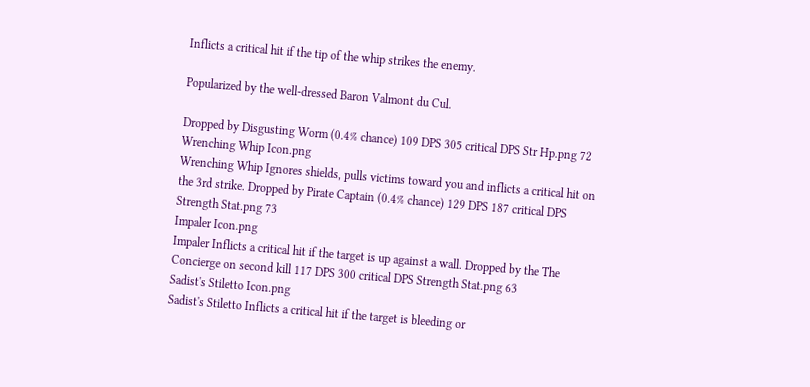Inflicts a critical hit if the tip of the whip strikes the enemy.

Popularized by the well-dressed Baron Valmont du Cul.

Dropped by Disgusting Worm (0.4% chance) 109 DPS 305 critical DPS Str Hp.png 72
Wrenching Whip Icon.png
Wrenching Whip Ignores shields, pulls victims toward you and inflicts a critical hit on the 3rd strike. Dropped by Pirate Captain (0.4% chance) 129 DPS 187 critical DPS Strength Stat.png 73
Impaler Icon.png
Impaler Inflicts a critical hit if the target is up against a wall. Dropped by the The Concierge on second kill 117 DPS 300 critical DPS Strength Stat.png 63
Sadist's Stiletto Icon.png
Sadist's Stiletto Inflicts a critical hit if the target is bleeding or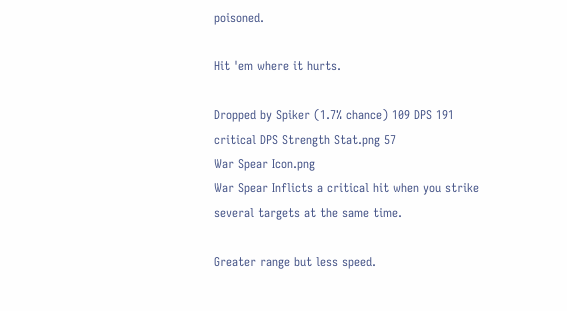poisoned.

Hit 'em where it hurts.

Dropped by Spiker (1.7% chance) 109 DPS 191 critical DPS Strength Stat.png 57
War Spear Icon.png
War Spear Inflicts a critical hit when you strike several targets at the same time.

Greater range but less speed.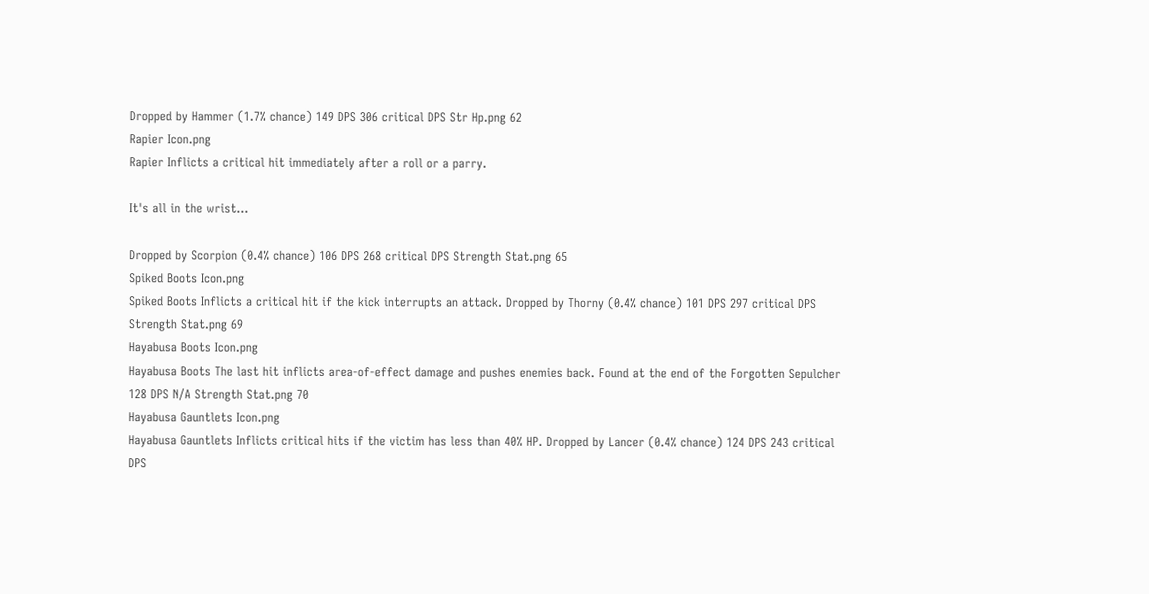Dropped by Hammer (1.7% chance) 149 DPS 306 critical DPS Str Hp.png 62
Rapier Icon.png
Rapier Inflicts a critical hit immediately after a roll or a parry.

It's all in the wrist...

Dropped by Scorpion (0.4% chance) 106 DPS 268 critical DPS Strength Stat.png 65
Spiked Boots Icon.png
Spiked Boots Inflicts a critical hit if the kick interrupts an attack. Dropped by Thorny (0.4% chance) 101 DPS 297 critical DPS Strength Stat.png 69
Hayabusa Boots Icon.png
Hayabusa Boots The last hit inflicts area-of-effect damage and pushes enemies back. Found at the end of the Forgotten Sepulcher 128 DPS N/A Strength Stat.png 70
Hayabusa Gauntlets Icon.png
Hayabusa Gauntlets Inflicts critical hits if the victim has less than 40% HP. Dropped by Lancer (0.4% chance) 124 DPS 243 critical DPS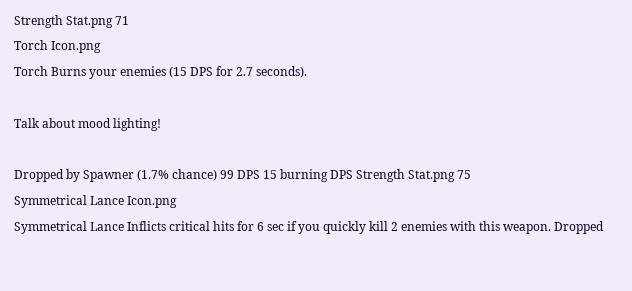Strength Stat.png 71
Torch Icon.png
Torch Burns your enemies (15 DPS for 2.7 seconds).

Talk about mood lighting!

Dropped by Spawner (1.7% chance) 99 DPS 15 burning DPS Strength Stat.png 75
Symmetrical Lance Icon.png
Symmetrical Lance Inflicts critical hits for 6 sec if you quickly kill 2 enemies with this weapon. Dropped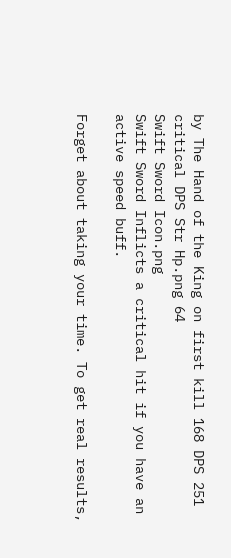by The Hand of the King on first kill 168 DPS 251 critical DPS Str Hp.png 64
Swift Sword Icon.png
Swift Sword Inflicts a critical hit if you have an active speed buff.

Forget about taking your time. To get real results,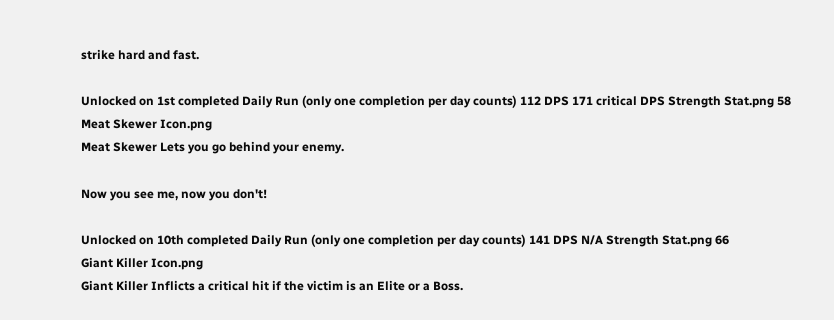strike hard and fast.

Unlocked on 1st completed Daily Run (only one completion per day counts) 112 DPS 171 critical DPS Strength Stat.png 58
Meat Skewer Icon.png
Meat Skewer Lets you go behind your enemy.

Now you see me, now you don't!

Unlocked on 10th completed Daily Run (only one completion per day counts) 141 DPS N/A Strength Stat.png 66
Giant Killer Icon.png
Giant Killer Inflicts a critical hit if the victim is an Elite or a Boss.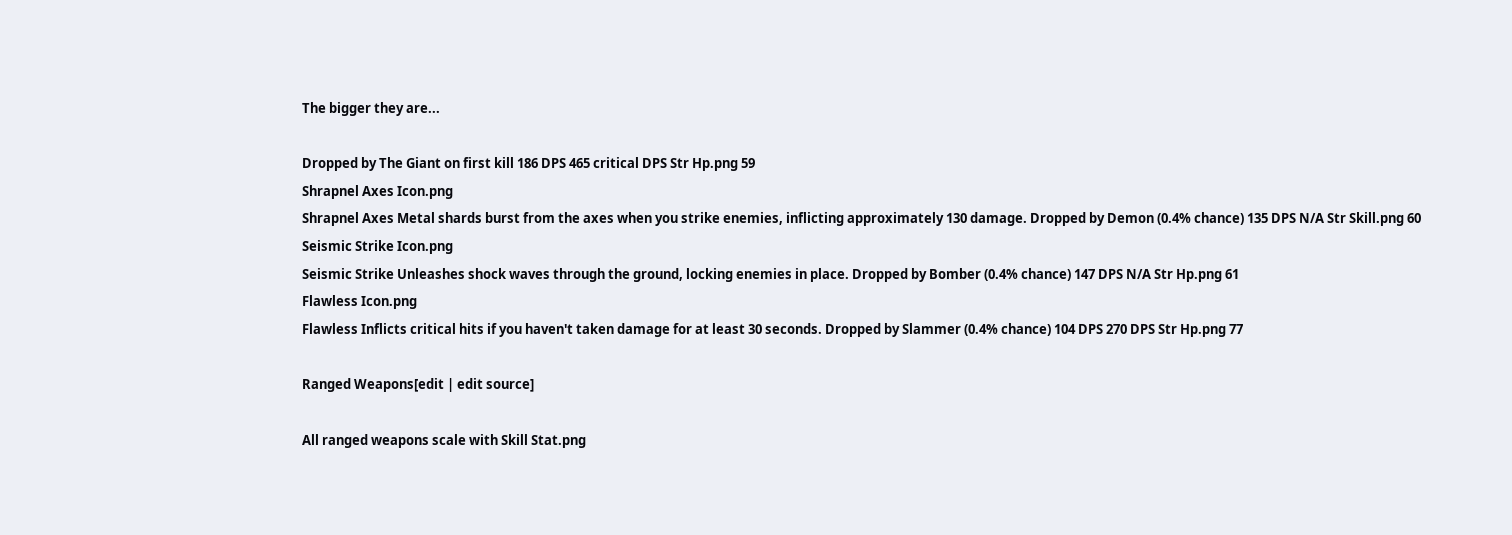The bigger they are...

Dropped by The Giant on first kill 186 DPS 465 critical DPS Str Hp.png 59
Shrapnel Axes Icon.png
Shrapnel Axes Metal shards burst from the axes when you strike enemies, inflicting approximately 130 damage. Dropped by Demon (0.4% chance) 135 DPS N/A Str Skill.png 60
Seismic Strike Icon.png
Seismic Strike Unleashes shock waves through the ground, locking enemies in place. Dropped by Bomber (0.4% chance) 147 DPS N/A Str Hp.png 61
Flawless Icon.png
Flawless Inflicts critical hits if you haven't taken damage for at least 30 seconds. Dropped by Slammer (0.4% chance) 104 DPS 270 DPS Str Hp.png 77

Ranged Weapons[edit | edit source]

All ranged weapons scale with Skill Stat.png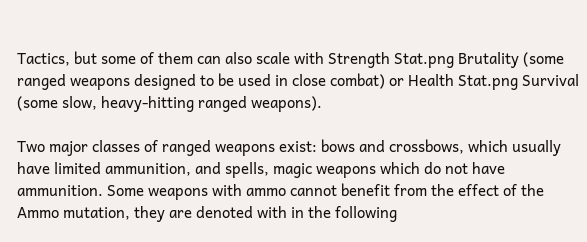Tactics, but some of them can also scale with Strength Stat.png Brutality (some ranged weapons designed to be used in close combat) or Health Stat.png Survival (some slow, heavy-hitting ranged weapons).

Two major classes of ranged weapons exist: bows and crossbows, which usually have limited ammunition, and spells, magic weapons which do not have ammunition. Some weapons with ammo cannot benefit from the effect of the Ammo mutation, they are denoted with in the following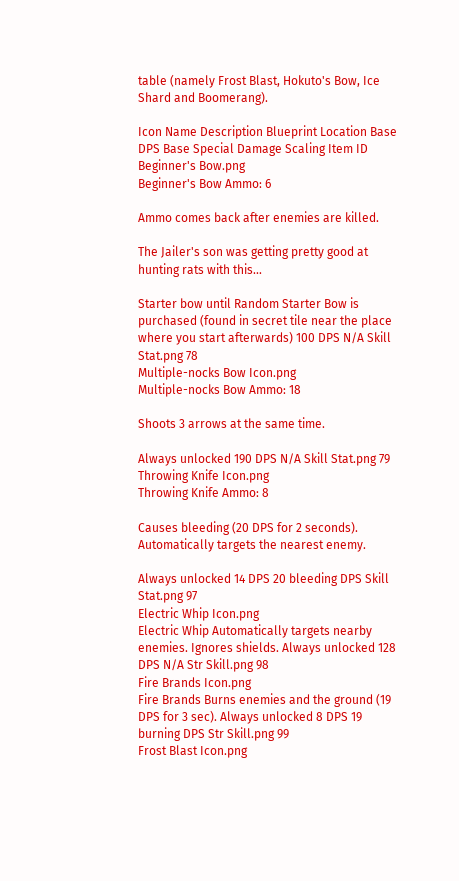table (namely Frost Blast, Hokuto's Bow, Ice Shard and Boomerang).

Icon Name Description Blueprint Location Base DPS Base Special Damage Scaling Item ID
Beginner's Bow.png
Beginner's Bow Ammo: 6

Ammo comes back after enemies are killed.

The Jailer's son was getting pretty good at hunting rats with this...

Starter bow until Random Starter Bow is purchased (found in secret tile near the place where you start afterwards) 100 DPS N/A Skill Stat.png 78
Multiple-nocks Bow Icon.png
Multiple-nocks Bow Ammo: 18

Shoots 3 arrows at the same time.

Always unlocked 190 DPS N/A Skill Stat.png 79
Throwing Knife Icon.png
Throwing Knife Ammo: 8

Causes bleeding (20 DPS for 2 seconds). Automatically targets the nearest enemy.

Always unlocked 14 DPS 20 bleeding DPS Skill Stat.png 97
Electric Whip Icon.png
Electric Whip Automatically targets nearby enemies. Ignores shields. Always unlocked 128 DPS N/A Str Skill.png 98
Fire Brands Icon.png
Fire Brands Burns enemies and the ground (19 DPS for 3 sec). Always unlocked 8 DPS 19 burning DPS Str Skill.png 99
Frost Blast Icon.png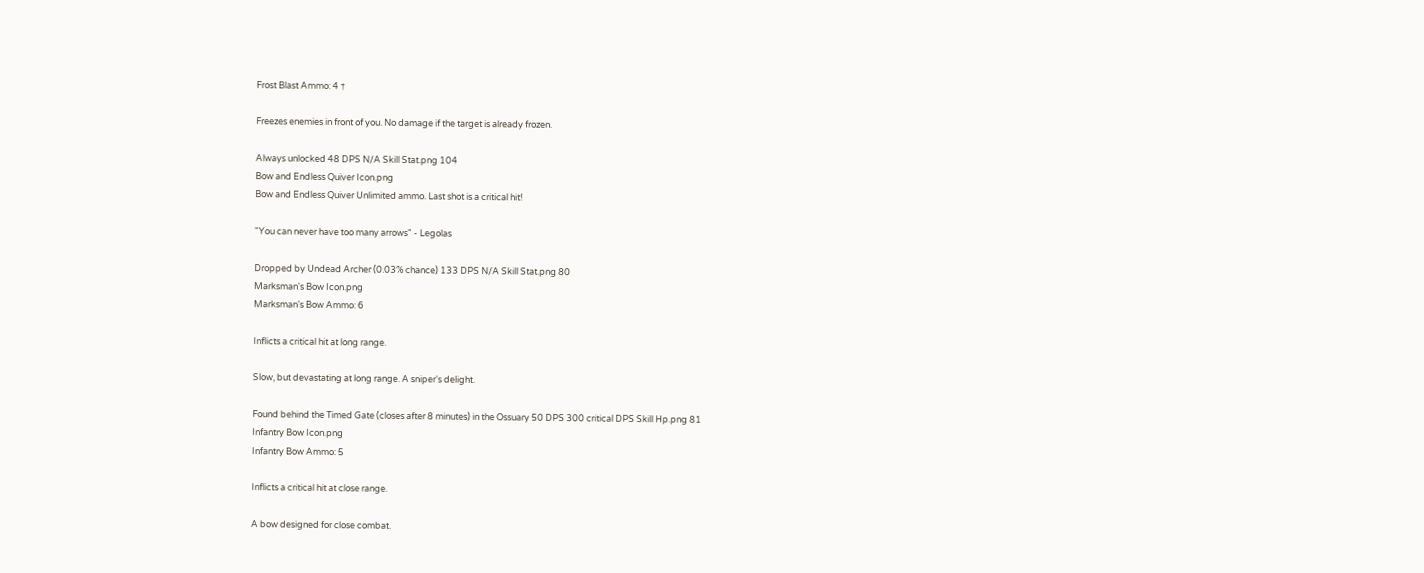Frost Blast Ammo: 4 †

Freezes enemies in front of you. No damage if the target is already frozen.

Always unlocked 48 DPS N/A Skill Stat.png 104
Bow and Endless Quiver Icon.png
Bow and Endless Quiver Unlimited ammo. Last shot is a critical hit!

"You can never have too many arrows" - Legolas

Dropped by Undead Archer (0.03% chance) 133 DPS N/A Skill Stat.png 80
Marksman's Bow Icon.png
Marksman's Bow Ammo: 6

Inflicts a critical hit at long range.

Slow, but devastating at long range. A sniper's delight.

Found behind the Timed Gate (closes after 8 minutes) in the Ossuary 50 DPS 300 critical DPS Skill Hp.png 81
Infantry Bow Icon.png
Infantry Bow Ammo: 5

Inflicts a critical hit at close range.

A bow designed for close combat.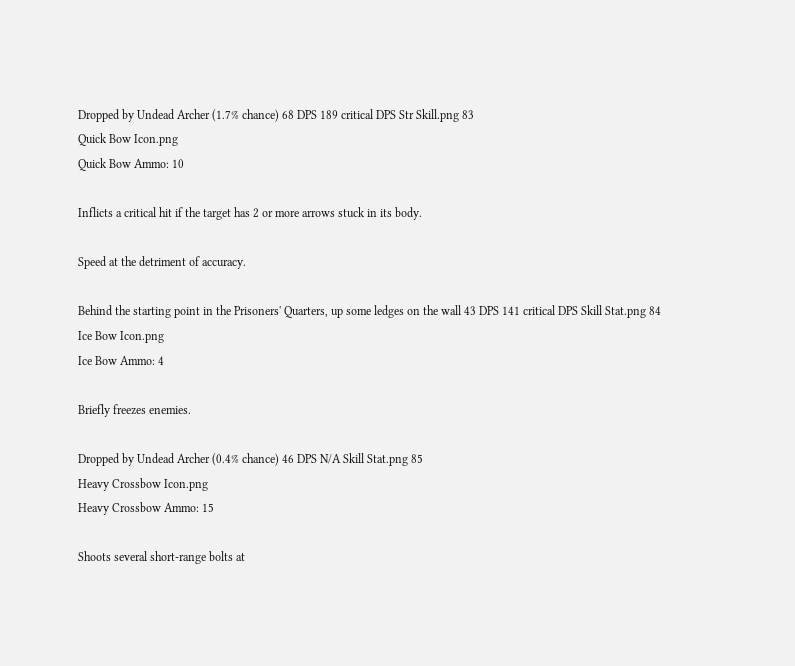Dropped by Undead Archer (1.7% chance) 68 DPS 189 critical DPS Str Skill.png 83
Quick Bow Icon.png
Quick Bow Ammo: 10

Inflicts a critical hit if the target has 2 or more arrows stuck in its body.

Speed at the detriment of accuracy.

Behind the starting point in the Prisoners' Quarters, up some ledges on the wall 43 DPS 141 critical DPS Skill Stat.png 84
Ice Bow Icon.png
Ice Bow Ammo: 4

Briefly freezes enemies.

Dropped by Undead Archer (0.4% chance) 46 DPS N/A Skill Stat.png 85
Heavy Crossbow Icon.png
Heavy Crossbow Ammo: 15

Shoots several short-range bolts at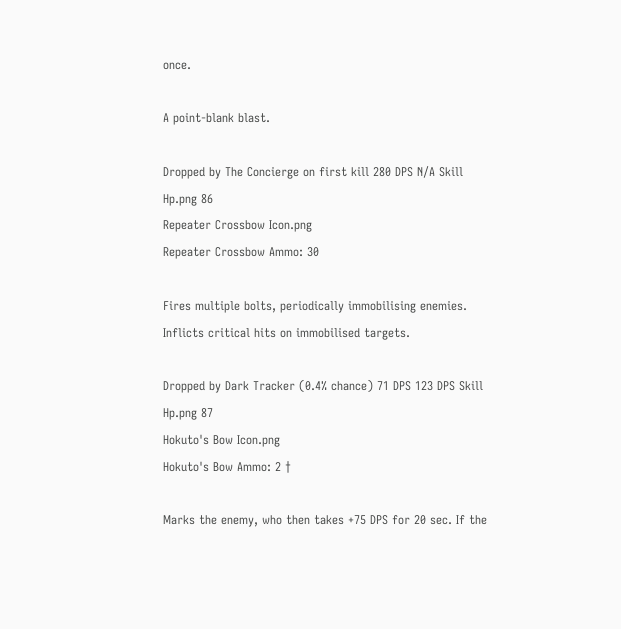once.

A point-blank blast.

Dropped by The Concierge on first kill 280 DPS N/A Skill Hp.png 86
Repeater Crossbow Icon.png
Repeater Crossbow Ammo: 30

Fires multiple bolts, periodically immobilising enemies. Inflicts critical hits on immobilised targets.

Dropped by Dark Tracker (0.4% chance) 71 DPS 123 DPS Skill Hp.png 87
Hokuto's Bow Icon.png
Hokuto's Bow Ammo: 2 †

Marks the enemy, who then takes +75 DPS for 20 sec. If the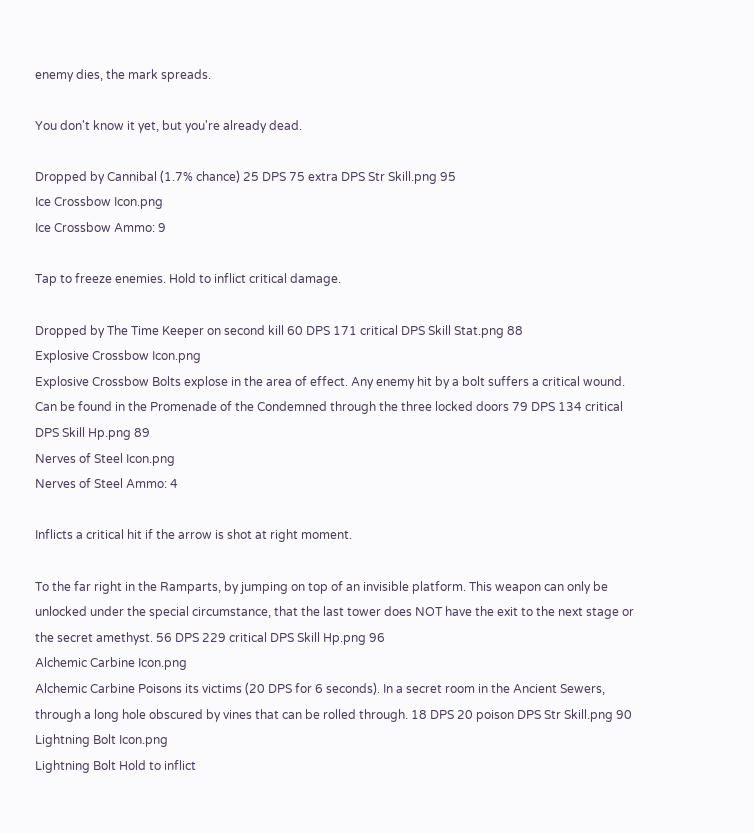enemy dies, the mark spreads.

You don't know it yet, but you're already dead.

Dropped by Cannibal (1.7% chance) 25 DPS 75 extra DPS Str Skill.png 95
Ice Crossbow Icon.png
Ice Crossbow Ammo: 9

Tap to freeze enemies. Hold to inflict critical damage.

Dropped by The Time Keeper on second kill 60 DPS 171 critical DPS Skill Stat.png 88
Explosive Crossbow Icon.png
Explosive Crossbow Bolts explose in the area of effect. Any enemy hit by a bolt suffers a critical wound. Can be found in the Promenade of the Condemned through the three locked doors 79 DPS 134 critical DPS Skill Hp.png 89
Nerves of Steel Icon.png
Nerves of Steel Ammo: 4

Inflicts a critical hit if the arrow is shot at right moment.

To the far right in the Ramparts, by jumping on top of an invisible platform. This weapon can only be unlocked under the special circumstance, that the last tower does NOT have the exit to the next stage or the secret amethyst. 56 DPS 229 critical DPS Skill Hp.png 96
Alchemic Carbine Icon.png
Alchemic Carbine Poisons its victims (20 DPS for 6 seconds). In a secret room in the Ancient Sewers, through a long hole obscured by vines that can be rolled through. 18 DPS 20 poison DPS Str Skill.png 90
Lightning Bolt Icon.png
Lightning Bolt Hold to inflict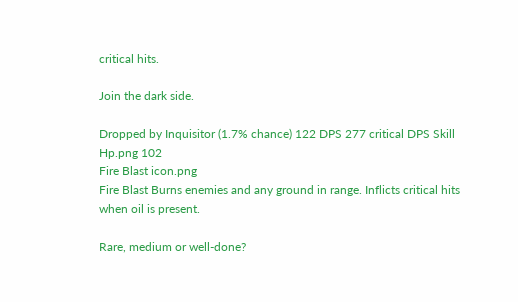critical hits.

Join the dark side.

Dropped by Inquisitor (1.7% chance) 122 DPS 277 critical DPS Skill Hp.png 102
Fire Blast icon.png
Fire Blast Burns enemies and any ground in range. Inflicts critical hits when oil is present.

Rare, medium or well-done?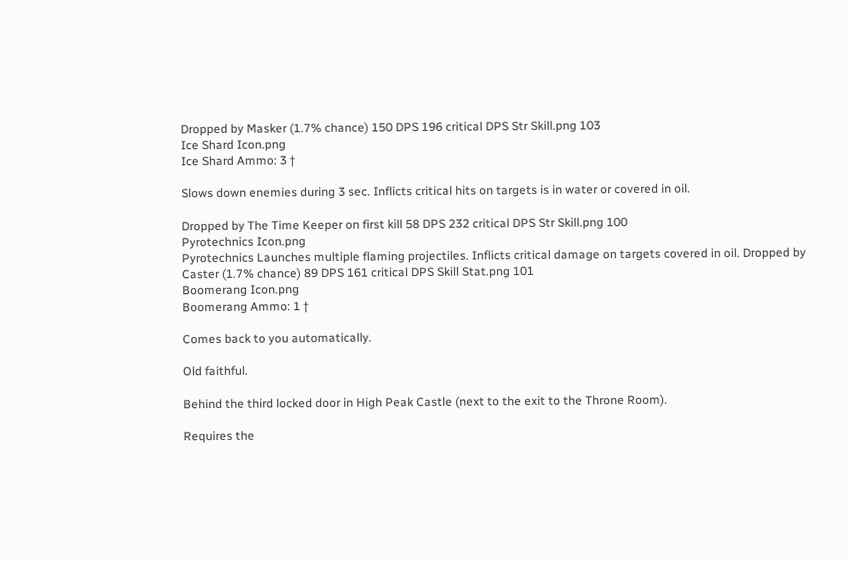Dropped by Masker (1.7% chance) 150 DPS 196 critical DPS Str Skill.png 103
Ice Shard Icon.png
Ice Shard Ammo: 3 †

Slows down enemies during 3 sec. Inflicts critical hits on targets is in water or covered in oil.

Dropped by The Time Keeper on first kill 58 DPS 232 critical DPS Str Skill.png 100
Pyrotechnics Icon.png
Pyrotechnics Launches multiple flaming projectiles. Inflicts critical damage on targets covered in oil. Dropped by Caster (1.7% chance) 89 DPS 161 critical DPS Skill Stat.png 101
Boomerang Icon.png
Boomerang Ammo: 1 †

Comes back to you automatically.

Old faithful.

Behind the third locked door in High Peak Castle (next to the exit to the Throne Room).

Requires the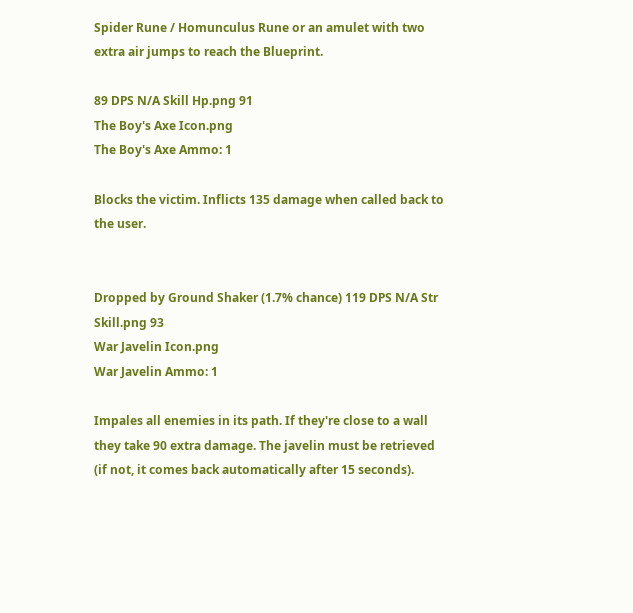Spider Rune / Homunculus Rune or an amulet with two extra air jumps to reach the Blueprint.

89 DPS N/A Skill Hp.png 91
The Boy's Axe Icon.png
The Boy's Axe Ammo: 1

Blocks the victim. Inflicts 135 damage when called back to the user.


Dropped by Ground Shaker (1.7% chance) 119 DPS N/A Str Skill.png 93
War Javelin Icon.png
War Javelin Ammo: 1

Impales all enemies in its path. If they're close to a wall they take 90 extra damage. The javelin must be retrieved (if not, it comes back automatically after 15 seconds).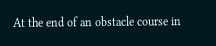At the end of an obstacle course in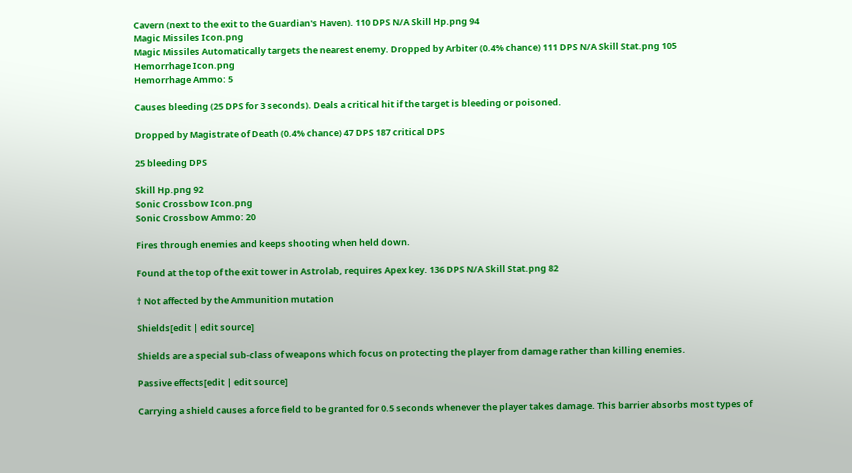Cavern (next to the exit to the Guardian's Haven). 110 DPS N/A Skill Hp.png 94
Magic Missiles Icon.png
Magic Missiles Automatically targets the nearest enemy. Dropped by Arbiter (0.4% chance) 111 DPS N/A Skill Stat.png 105
Hemorrhage Icon.png
Hemorrhage Ammo: 5

Causes bleeding (25 DPS for 3 seconds). Deals a critical hit if the target is bleeding or poisoned.

Dropped by Magistrate of Death (0.4% chance) 47 DPS 187 critical DPS

25 bleeding DPS

Skill Hp.png 92
Sonic Crossbow Icon.png
Sonic Crossbow Ammo: 20

Fires through enemies and keeps shooting when held down.

Found at the top of the exit tower in Astrolab, requires Apex key. 136 DPS N/A Skill Stat.png 82

† Not affected by the Ammunition mutation

Shields[edit | edit source]

Shields are a special sub-class of weapons which focus on protecting the player from damage rather than killing enemies.

Passive effects[edit | edit source]

Carrying a shield causes a force field to be granted for 0.5 seconds whenever the player takes damage. This barrier absorbs most types of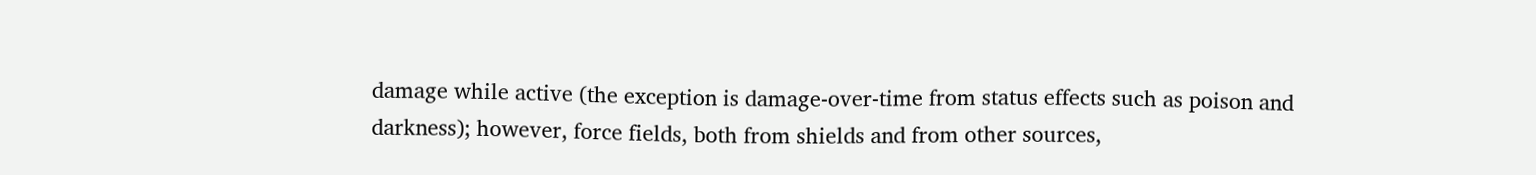damage while active (the exception is damage-over-time from status effects such as poison and darkness); however, force fields, both from shields and from other sources,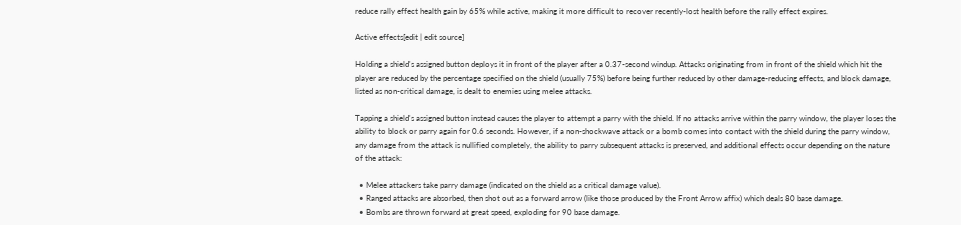reduce rally effect health gain by 65% while active, making it more difficult to recover recently-lost health before the rally effect expires.

Active effects[edit | edit source]

Holding a shield's assigned button deploys it in front of the player after a 0.37-second windup. Attacks originating from in front of the shield which hit the player are reduced by the percentage specified on the shield (usually 75%) before being further reduced by other damage-reducing effects, and block damage, listed as non-critical damage, is dealt to enemies using melee attacks.

Tapping a shield's assigned button instead causes the player to attempt a parry with the shield. If no attacks arrive within the parry window, the player loses the ability to block or parry again for 0.6 seconds. However, if a non-shockwave attack or a bomb comes into contact with the shield during the parry window, any damage from the attack is nullified completely, the ability to parry subsequent attacks is preserved, and additional effects occur depending on the nature of the attack:

  • Melee attackers take parry damage (indicated on the shield as a critical damage value).
  • Ranged attacks are absorbed, then shot out as a forward arrow (like those produced by the Front Arrow affix) which deals 80 base damage.
  • Bombs are thrown forward at great speed, exploding for 90 base damage.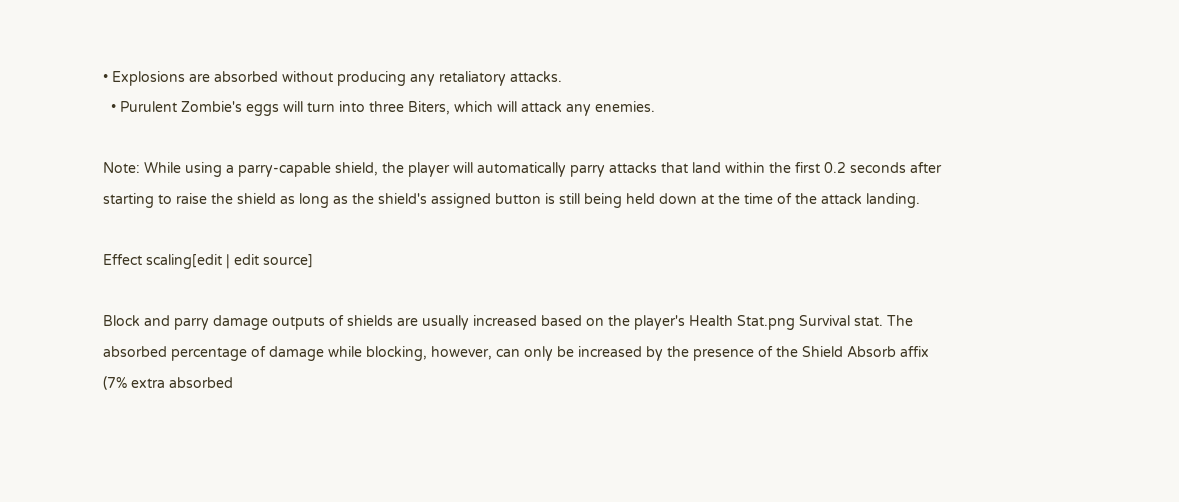• Explosions are absorbed without producing any retaliatory attacks.
  • Purulent Zombie's eggs will turn into three Biters, which will attack any enemies.

Note: While using a parry-capable shield, the player will automatically parry attacks that land within the first 0.2 seconds after starting to raise the shield as long as the shield's assigned button is still being held down at the time of the attack landing.

Effect scaling[edit | edit source]

Block and parry damage outputs of shields are usually increased based on the player's Health Stat.png Survival stat. The absorbed percentage of damage while blocking, however, can only be increased by the presence of the Shield Absorb affix (7% extra absorbed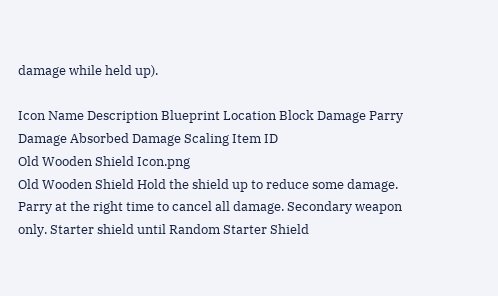damage while held up).

Icon Name Description Blueprint Location Block Damage Parry Damage Absorbed Damage Scaling Item ID
Old Wooden Shield Icon.png
Old Wooden Shield Hold the shield up to reduce some damage. Parry at the right time to cancel all damage. Secondary weapon only. Starter shield until Random Starter Shield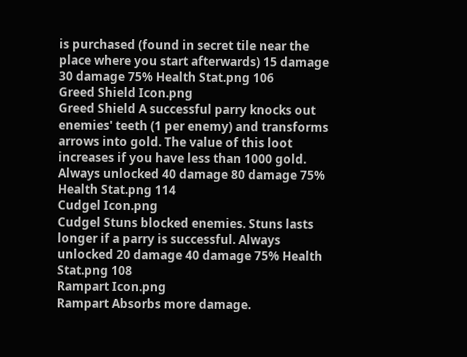is purchased (found in secret tile near the place where you start afterwards) 15 damage 30 damage 75% Health Stat.png 106
Greed Shield Icon.png
Greed Shield A successful parry knocks out enemies' teeth (1 per enemy) and transforms arrows into gold. The value of this loot increases if you have less than 1000 gold. Always unlocked 40 damage 80 damage 75% Health Stat.png 114
Cudgel Icon.png
Cudgel Stuns blocked enemies. Stuns lasts longer if a parry is successful. Always unlocked 20 damage 40 damage 75% Health Stat.png 108
Rampart Icon.png
Rampart Absorbs more damage.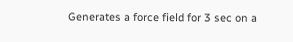Generates a force field for 3 sec on a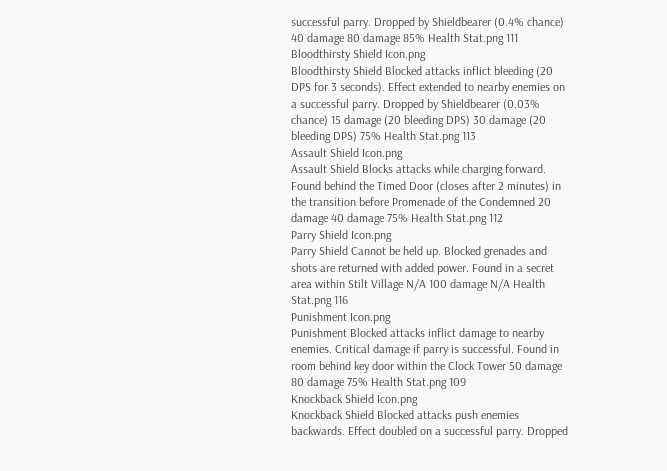successful parry. Dropped by Shieldbearer (0.4% chance) 40 damage 80 damage 85% Health Stat.png 111
Bloodthirsty Shield Icon.png
Bloodthirsty Shield Blocked attacks inflict bleeding (20 DPS for 3 seconds). Effect extended to nearby enemies on a successful parry. Dropped by Shieldbearer (0.03% chance) 15 damage (20 bleeding DPS) 30 damage (20 bleeding DPS) 75% Health Stat.png 113
Assault Shield Icon.png
Assault Shield Blocks attacks while charging forward. Found behind the Timed Door (closes after 2 minutes) in the transition before Promenade of the Condemned 20 damage 40 damage 75% Health Stat.png 112
Parry Shield Icon.png
Parry Shield Cannot be held up. Blocked grenades and shots are returned with added power. Found in a secret area within Stilt Village N/A 100 damage N/A Health Stat.png 116
Punishment Icon.png
Punishment Blocked attacks inflict damage to nearby enemies. Critical damage if parry is successful. Found in room behind key door within the Clock Tower 50 damage 80 damage 75% Health Stat.png 109
Knockback Shield Icon.png
Knockback Shield Blocked attacks push enemies backwards. Effect doubled on a successful parry. Dropped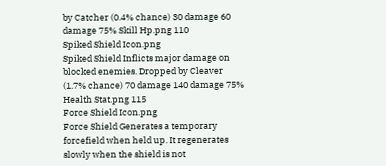by Catcher (0.4% chance) 30 damage 60 damage 75% Skill Hp.png 110
Spiked Shield Icon.png
Spiked Shield Inflicts major damage on blocked enemies. Dropped by Cleaver (1.7% chance) 70 damage 140 damage 75% Health Stat.png 115
Force Shield Icon.png
Force Shield Generates a temporary forcefield when held up. It regenerates slowly when the shield is not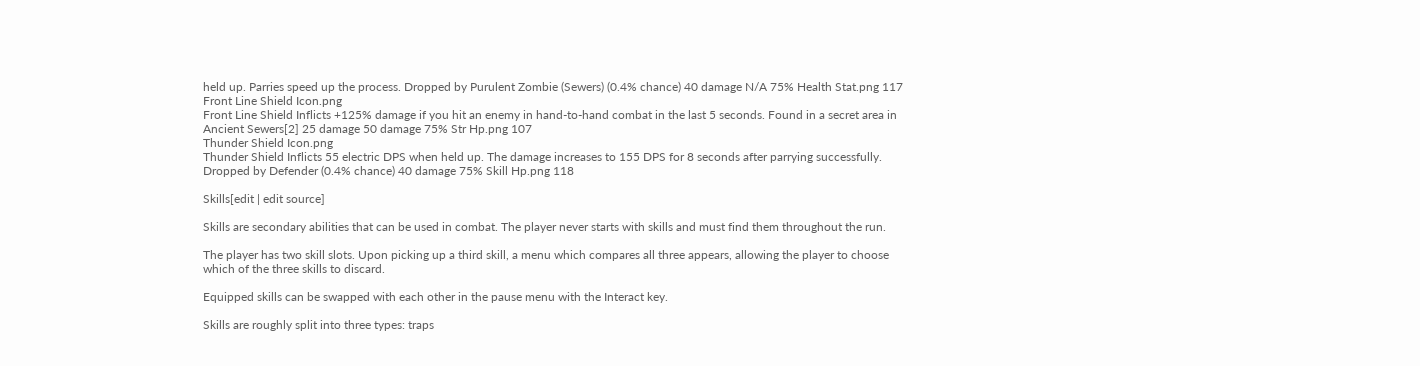held up. Parries speed up the process. Dropped by Purulent Zombie (Sewers) (0.4% chance) 40 damage N/A 75% Health Stat.png 117
Front Line Shield Icon.png
Front Line Shield Inflicts +125% damage if you hit an enemy in hand-to-hand combat in the last 5 seconds. Found in a secret area in Ancient Sewers[2] 25 damage 50 damage 75% Str Hp.png 107
Thunder Shield Icon.png
Thunder Shield Inflicts 55 electric DPS when held up. The damage increases to 155 DPS for 8 seconds after parrying successfully. Dropped by Defender (0.4% chance) 40 damage 75% Skill Hp.png 118

Skills[edit | edit source]

Skills are secondary abilities that can be used in combat. The player never starts with skills and must find them throughout the run.

The player has two skill slots. Upon picking up a third skill, a menu which compares all three appears, allowing the player to choose which of the three skills to discard.

Equipped skills can be swapped with each other in the pause menu with the Interact key.

Skills are roughly split into three types: traps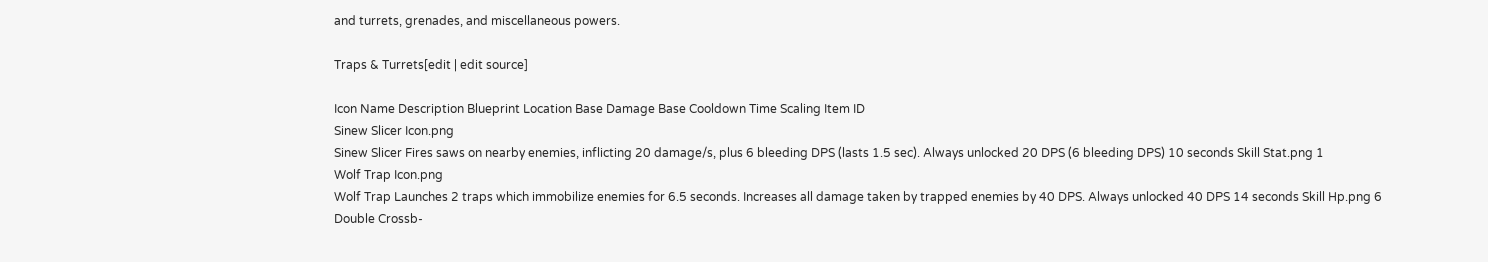and turrets, grenades, and miscellaneous powers.

Traps & Turrets[edit | edit source]

Icon Name Description Blueprint Location Base Damage Base Cooldown Time Scaling Item ID
Sinew Slicer Icon.png
Sinew Slicer Fires saws on nearby enemies, inflicting 20 damage/s, plus 6 bleeding DPS (lasts 1.5 sec). Always unlocked 20 DPS (6 bleeding DPS) 10 seconds Skill Stat.png 1
Wolf Trap Icon.png
Wolf Trap Launches 2 traps which immobilize enemies for 6.5 seconds. Increases all damage taken by trapped enemies by 40 DPS. Always unlocked 40 DPS 14 seconds Skill Hp.png 6
Double Crossb-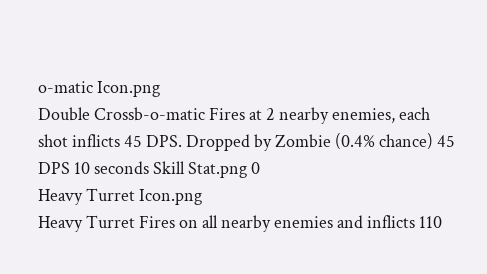o-matic Icon.png
Double Crossb-o-matic Fires at 2 nearby enemies, each shot inflicts 45 DPS. Dropped by Zombie (0.4% chance) 45 DPS 10 seconds Skill Stat.png 0
Heavy Turret Icon.png
Heavy Turret Fires on all nearby enemies and inflicts 110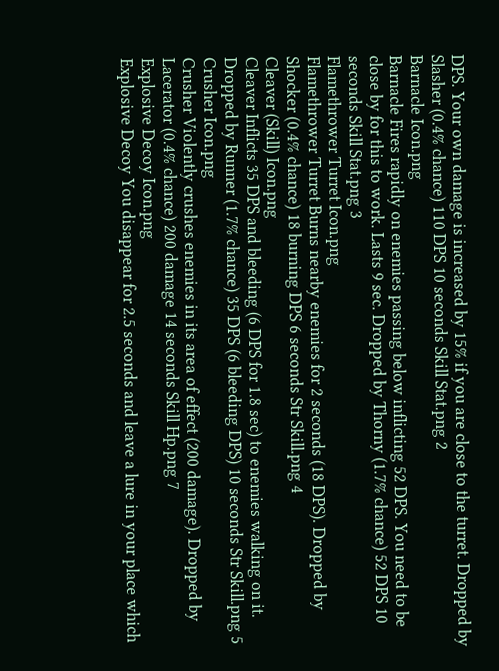DPS. Your own damage is increased by 15% if you are close to the turret. Dropped by Slasher (0.4% chance) 110 DPS 10 seconds Skill Stat.png 2
Barnacle Icon.png
Barnacle Fires rapidly on enemies passing below inflicting 52 DPS. You need to be close by for this to work. Lasts 9 sec. Dropped by Thorny (1.7% chance) 52 DPS 10 seconds Skill Stat.png 3
Flamethrower Turret Icon.png
Flamethrower Turret Burns nearby enemies for 2 seconds (18 DPS). Dropped by Shocker (0.4% chance) 18 burning DPS 6 seconds Str Skill.png 4
Cleaver (Skill) Icon.png
Cleaver Inflicts 35 DPS and bleeding (6 DPS for 1.8 sec) to enemies walking on it. Dropped by Runner (1.7% chance) 35 DPS (6 bleeding DPS) 10 seconds Str Skill.png 5
Crusher Icon.png
Crusher Violently crushes enemies in its area of effect (200 damage). Dropped by Lacerator (0.4% chance) 200 damage 14 seconds Skill Hp.png 7
Explosive Decoy Icon.png
Explosive Decoy You disappear for 2.5 seconds and leave a lure in your place which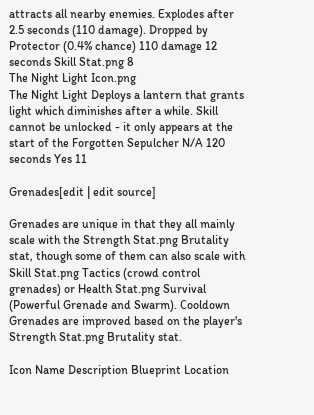attracts all nearby enemies. Explodes after 2.5 seconds (110 damage). Dropped by Protector (0.4% chance) 110 damage 12 seconds Skill Stat.png 8
The Night Light Icon.png
The Night Light Deploys a lantern that grants light which diminishes after a while. Skill cannot be unlocked - it only appears at the start of the Forgotten Sepulcher N/A 120 seconds Yes 11

Grenades[edit | edit source]

Grenades are unique in that they all mainly scale with the Strength Stat.png Brutality stat, though some of them can also scale with Skill Stat.png Tactics (crowd control grenades) or Health Stat.png Survival (Powerful Grenade and Swarm). Сooldown Grenades are improved based on the player's Strength Stat.png Brutality stat.

Icon Name Description Blueprint Location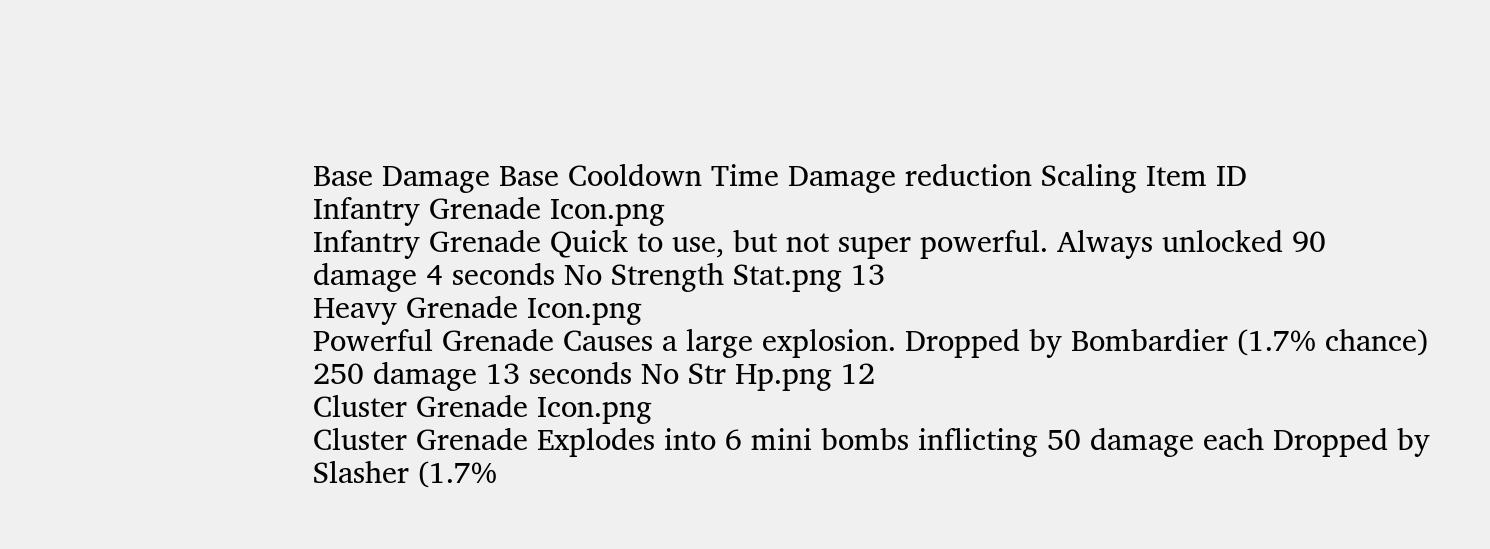Base Damage Base Cooldown Time Damage reduction Scaling Item ID
Infantry Grenade Icon.png
Infantry Grenade Quick to use, but not super powerful. Always unlocked 90 damage 4 seconds No Strength Stat.png 13
Heavy Grenade Icon.png
Powerful Grenade Causes a large explosion. Dropped by Bombardier (1.7% chance) 250 damage 13 seconds No Str Hp.png 12
Cluster Grenade Icon.png
Cluster Grenade Explodes into 6 mini bombs inflicting 50 damage each Dropped by Slasher (1.7%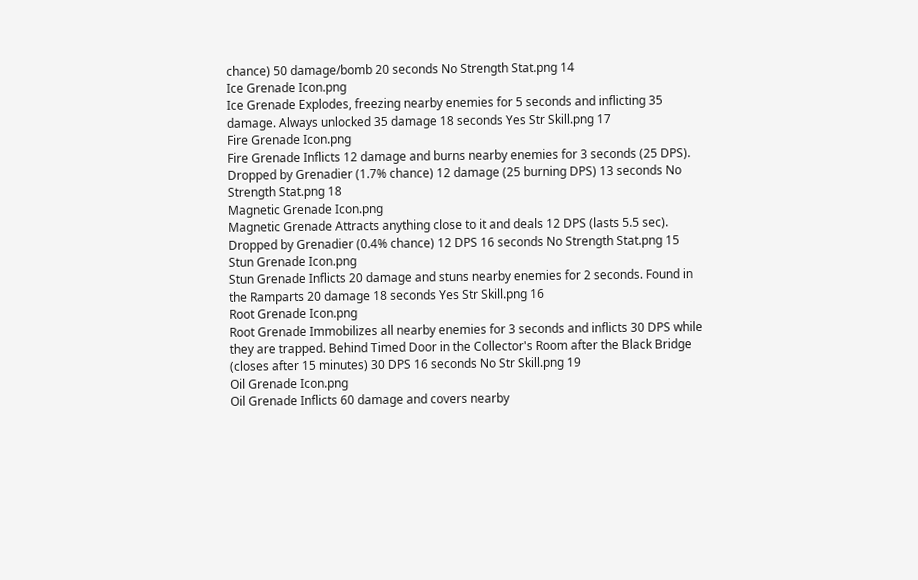chance) 50 damage/bomb 20 seconds No Strength Stat.png 14
Ice Grenade Icon.png
Ice Grenade Explodes, freezing nearby enemies for 5 seconds and inflicting 35 damage. Always unlocked 35 damage 18 seconds Yes Str Skill.png 17
Fire Grenade Icon.png
Fire Grenade Inflicts 12 damage and burns nearby enemies for 3 seconds (25 DPS). Dropped by Grenadier (1.7% chance) 12 damage (25 burning DPS) 13 seconds No Strength Stat.png 18
Magnetic Grenade Icon.png
Magnetic Grenade Attracts anything close to it and deals 12 DPS (lasts 5.5 sec). Dropped by Grenadier (0.4% chance) 12 DPS 16 seconds No Strength Stat.png 15
Stun Grenade Icon.png
Stun Grenade Inflicts 20 damage and stuns nearby enemies for 2 seconds. Found in the Ramparts 20 damage 18 seconds Yes Str Skill.png 16
Root Grenade Icon.png
Root Grenade Immobilizes all nearby enemies for 3 seconds and inflicts 30 DPS while they are trapped. Behind Timed Door in the Collector's Room after the Black Bridge (closes after 15 minutes) 30 DPS 16 seconds No Str Skill.png 19
Oil Grenade Icon.png
Oil Grenade Inflicts 60 damage and covers nearby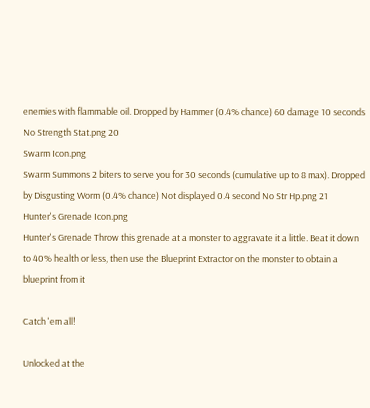enemies with flammable oil. Dropped by Hammer (0.4% chance) 60 damage 10 seconds No Strength Stat.png 20
Swarm Icon.png
Swarm Summons 2 biters to serve you for 30 seconds (cumulative up to 8 max). Dropped by Disgusting Worm (0.4% chance) Not displayed 0.4 second No Str Hp.png 21
Hunter's Grenade Icon.png
Hunter's Grenade Throw this grenade at a monster to aggravate it a little. Beat it down to 40% health or less, then use the Blueprint Extractor on the monster to obtain a blueprint from it

Catch 'em all!

Unlocked at the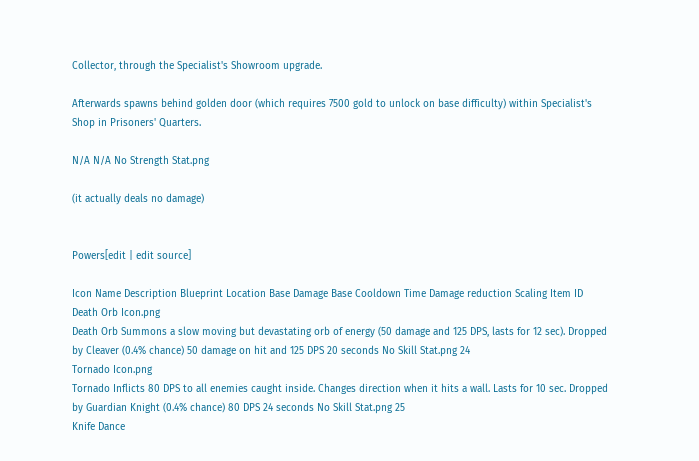Collector, through the Specialist's Showroom upgrade.

Afterwards spawns behind golden door (which requires 7500 gold to unlock on base difficulty) within Specialist's Shop in Prisoners' Quarters.

N/A N/A No Strength Stat.png

(it actually deals no damage)


Powers[edit | edit source]

Icon Name Description Blueprint Location Base Damage Base Cooldown Time Damage reduction Scaling Item ID
Death Orb Icon.png
Death Orb Summons a slow moving but devastating orb of energy (50 damage and 125 DPS, lasts for 12 sec). Dropped by Cleaver (0.4% chance) 50 damage on hit and 125 DPS 20 seconds No Skill Stat.png 24
Tornado Icon.png
Tornado Inflicts 80 DPS to all enemies caught inside. Changes direction when it hits a wall. Lasts for 10 sec. Dropped by Guardian Knight (0.4% chance) 80 DPS 24 seconds No Skill Stat.png 25
Knife Dance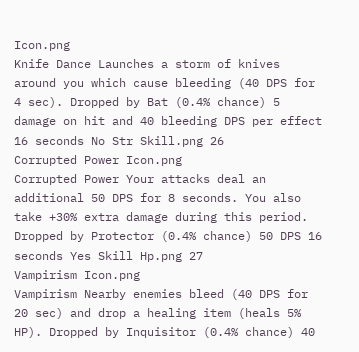Icon.png
Knife Dance Launches a storm of knives around you which cause bleeding (40 DPS for 4 sec). Dropped by Bat (0.4% chance) 5 damage on hit and 40 bleeding DPS per effect 16 seconds No Str Skill.png 26
Corrupted Power Icon.png
Corrupted Power Your attacks deal an additional 50 DPS for 8 seconds. You also take +30% extra damage during this period. Dropped by Protector (0.4% chance) 50 DPS 16 seconds Yes Skill Hp.png 27
Vampirism Icon.png
Vampirism Nearby enemies bleed (40 DPS for 20 sec) and drop a healing item (heals 5% HP). Dropped by Inquisitor (0.4% chance) 40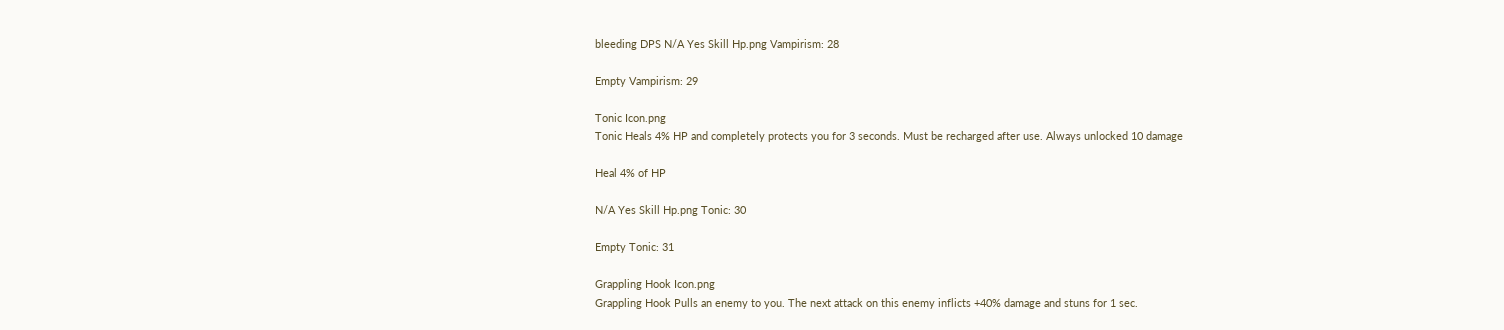bleeding DPS N/A Yes Skill Hp.png Vampirism: 28

Empty Vampirism: 29

Tonic Icon.png
Tonic Heals 4% HP and completely protects you for 3 seconds. Must be recharged after use. Always unlocked 10 damage

Heal 4% of HP

N/A Yes Skill Hp.png Tonic: 30

Empty Tonic: 31

Grappling Hook Icon.png
Grappling Hook Pulls an enemy to you. The next attack on this enemy inflicts +40% damage and stuns for 1 sec.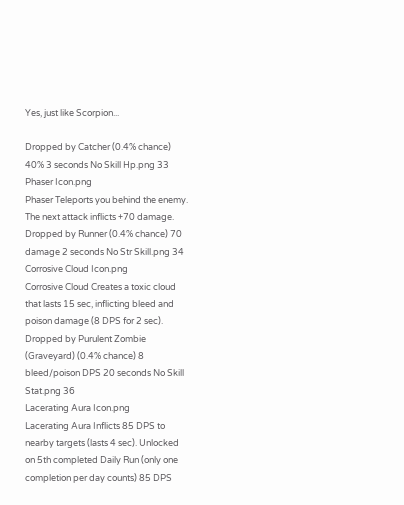Yes, just like Scorpion...

Dropped by Catcher (0.4% chance) 40% 3 seconds No Skill Hp.png 33
Phaser Icon.png
Phaser Teleports you behind the enemy. The next attack inflicts +70 damage. Dropped by Runner (0.4% chance) 70 damage 2 seconds No Str Skill.png 34
Corrosive Cloud Icon.png
Corrosive Cloud Creates a toxic cloud that lasts 15 sec, inflicting bleed and poison damage (8 DPS for 2 sec). Dropped by Purulent Zombie (Graveyard) (0.4% chance) 8 bleed/poison DPS 20 seconds No Skill Stat.png 36
Lacerating Aura Icon.png
Lacerating Aura Inflicts 85 DPS to nearby targets (lasts 4 sec). Unlocked on 5th completed Daily Run (only one completion per day counts) 85 DPS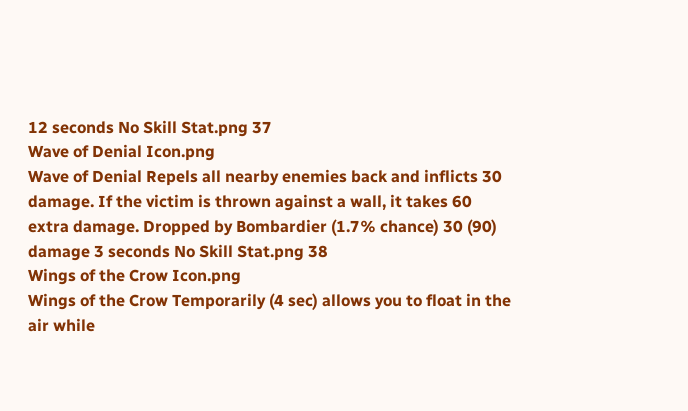12 seconds No Skill Stat.png 37
Wave of Denial Icon.png
Wave of Denial Repels all nearby enemies back and inflicts 30 damage. If the victim is thrown against a wall, it takes 60 extra damage. Dropped by Bombardier (1.7% chance) 30 (90) damage 3 seconds No Skill Stat.png 38
Wings of the Crow Icon.png
Wings of the Crow Temporarily (4 sec) allows you to float in the air while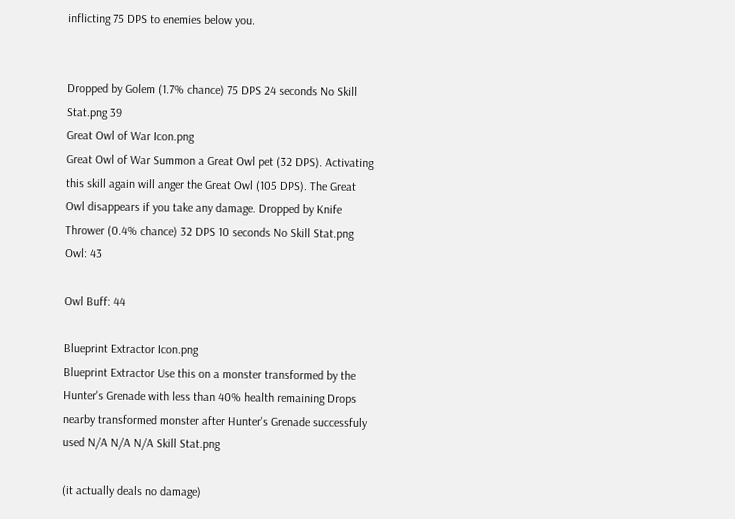inflicting 75 DPS to enemies below you.


Dropped by Golem (1.7% chance) 75 DPS 24 seconds No Skill Stat.png 39
Great Owl of War Icon.png
Great Owl of War Summon a Great Owl pet (32 DPS). Activating this skill again will anger the Great Owl (105 DPS). The Great Owl disappears if you take any damage. Dropped by Knife Thrower (0.4% chance) 32 DPS 10 seconds No Skill Stat.png Owl: 43

Owl Buff: 44

Blueprint Extractor Icon.png
Blueprint Extractor Use this on a monster transformed by the Hunter's Grenade with less than 40% health remaining Drops nearby transformed monster after Hunter's Grenade successfuly used N/A N/A N/A Skill Stat.png

(it actually deals no damage)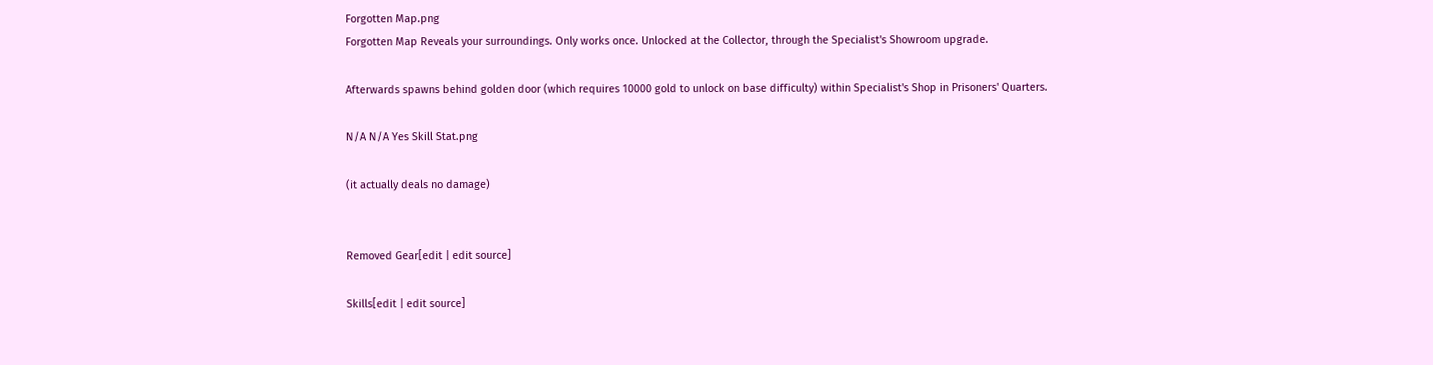Forgotten Map.png
Forgotten Map Reveals your surroundings. Only works once. Unlocked at the Collector, through the Specialist's Showroom upgrade.

Afterwards spawns behind golden door (which requires 10000 gold to unlock on base difficulty) within Specialist's Shop in Prisoners' Quarters.

N/A N/A Yes Skill Stat.png

(it actually deals no damage)


Removed Gear[edit | edit source]

Skills[edit | edit source]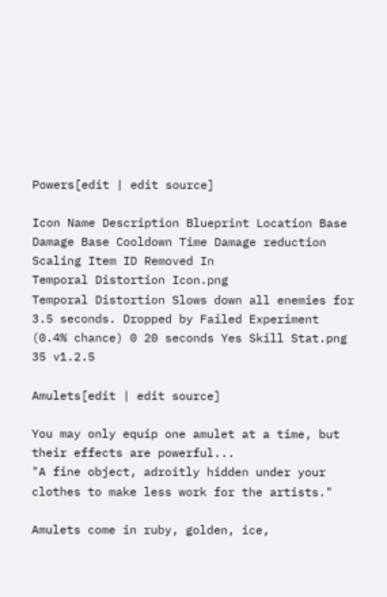Powers[edit | edit source]

Icon Name Description Blueprint Location Base Damage Base Cooldown Time Damage reduction Scaling Item ID Removed In
Temporal Distortion Icon.png
Temporal Distortion Slows down all enemies for 3.5 seconds. Dropped by Failed Experiment (0.4% chance) 0 20 seconds Yes Skill Stat.png 35 v1.2.5

Amulets[edit | edit source]

You may only equip one amulet at a time, but their effects are powerful...
"A fine object, adroitly hidden under your clothes to make less work for the artists."

Amulets come in ruby, golden, ice,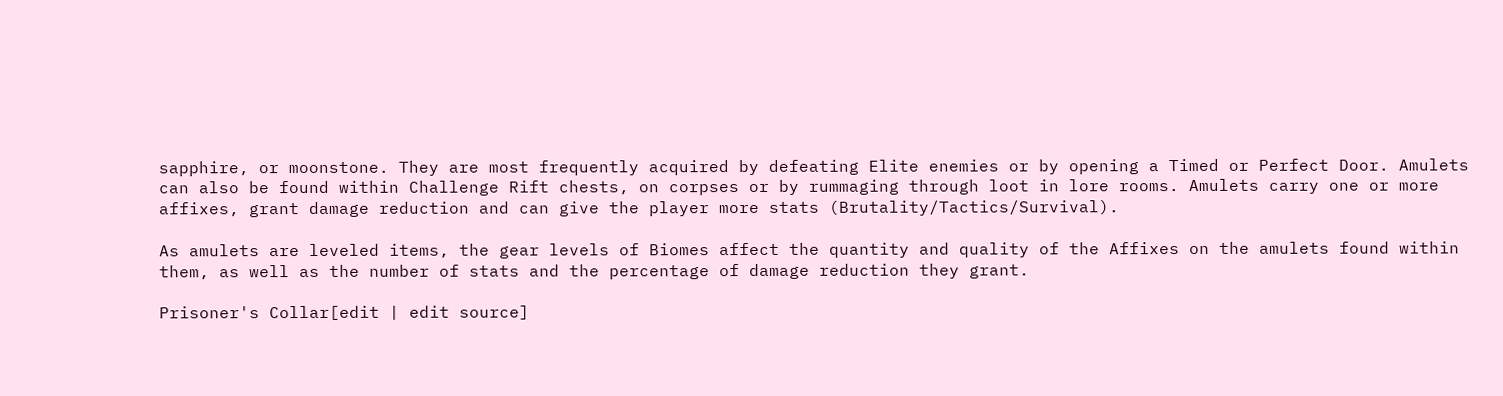sapphire, or moonstone. They are most frequently acquired by defeating Elite enemies or by opening a Timed or Perfect Door. Amulets can also be found within Challenge Rift chests, on corpses or by rummaging through loot in lore rooms. Amulets carry one or more affixes, grant damage reduction and can give the player more stats (Brutality/Tactics/Survival).

As amulets are leveled items, the gear levels of Biomes affect the quantity and quality of the Affixes on the amulets found within them, as well as the number of stats and the percentage of damage reduction they grant.

Prisoner's Collar[edit | edit source]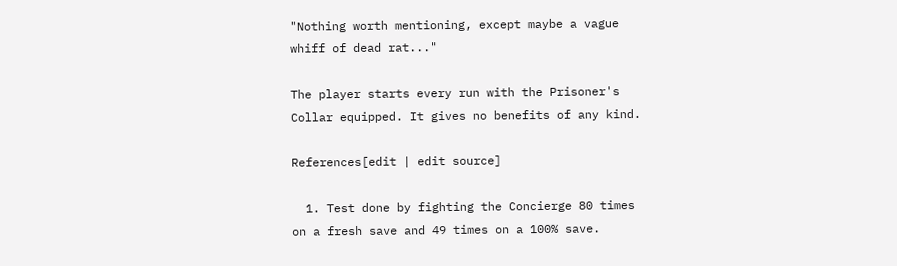"Nothing worth mentioning, except maybe a vague whiff of dead rat..."

The player starts every run with the Prisoner's Collar equipped. It gives no benefits of any kind.

References[edit | edit source]

  1. Test done by fighting the Concierge 80 times on a fresh save and 49 times on a 100% save.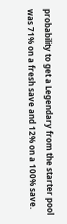probability to get a Legendary from the starter pool was 71% on a fresh save and 12% on a 100% save.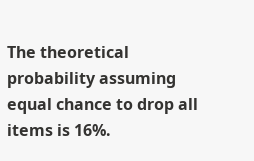The theoretical probability assuming equal chance to drop all items is 16%.